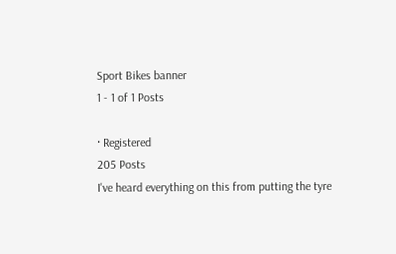Sport Bikes banner
1 - 1 of 1 Posts

· Registered
205 Posts
I've heard everything on this from putting the tyre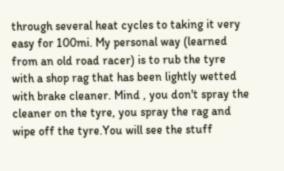through several heat cycles to taking it very easy for 100mi. My personal way (learned from an old road racer) is to rub the tyre with a shop rag that has been lightly wetted with brake cleaner. Mind , you don't spray the cleaner on the tyre, you spray the rag and wipe off the tyre.You will see the stuff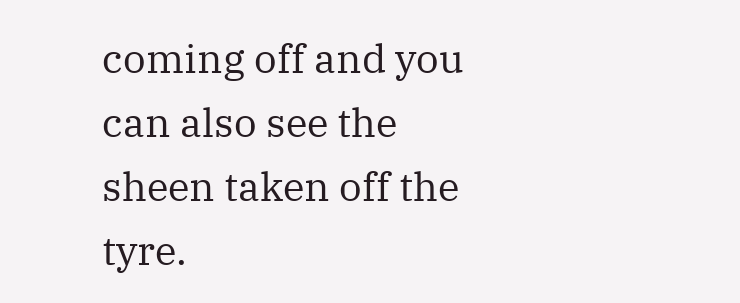coming off and you can also see the sheen taken off the tyre.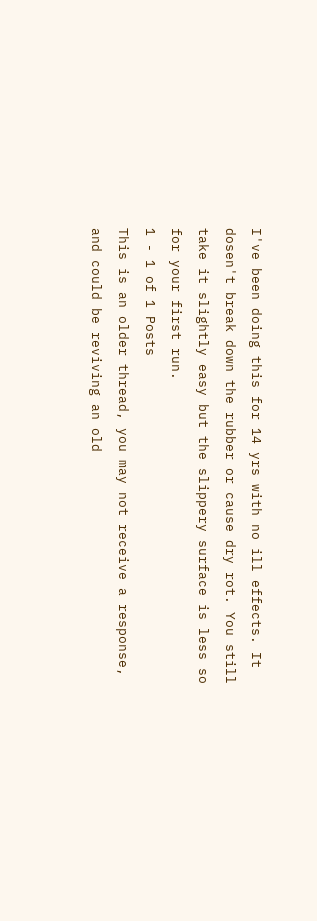I've been doing this for 14 yrs with no ill effects. It dosen't break down the rubber or cause dry rot. You still take it slightly easy but the slippery surface is less so for your first run.
1 - 1 of 1 Posts
This is an older thread, you may not receive a response, and could be reviving an old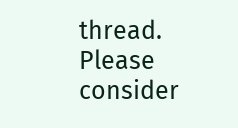thread. Please consider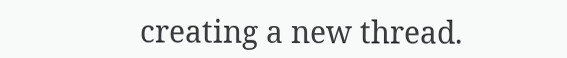creating a new thread.